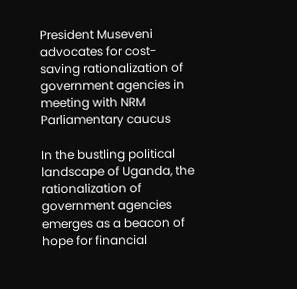President Museveni advocates for cost-saving rationalization of government agencies in meeting with NRM Parliamentary caucus

In the bustling political landscape of Uganda, the rationalization of government agencies emerges as a beacon of hope for financial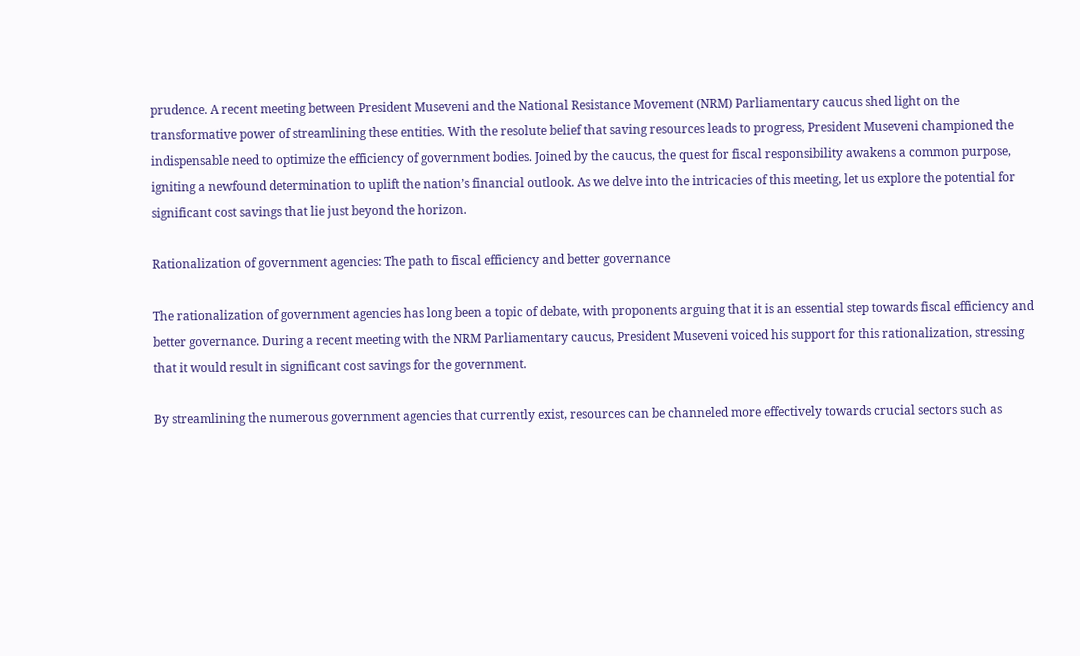prudence. A recent meeting between President Museveni and the National Resistance Movement (NRM) Parliamentary caucus shed light on the transformative power of streamlining these entities. With the resolute belief that saving resources leads to progress, President Museveni championed the indispensable need to optimize the efficiency of government bodies. Joined by the caucus, the quest for fiscal responsibility awakens a common purpose, igniting a newfound determination to uplift the nation’s financial outlook. As we delve into the intricacies of this meeting, let us explore the potential for significant cost savings that lie just beyond the horizon.

Rationalization of government agencies: The path to fiscal efficiency and better governance

The rationalization of government agencies has long been a topic of debate, with proponents arguing that it is an essential step towards fiscal efficiency and better governance. During a recent meeting with the NRM Parliamentary caucus, President Museveni voiced his support for this rationalization, stressing that it would result in significant cost savings for the government.

By streamlining the numerous government agencies that currently exist, resources can be channeled more effectively towards crucial sectors such as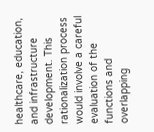healthcare, education, and infrastructure development. This rationalization process would involve a careful evaluation of the functions and overlapping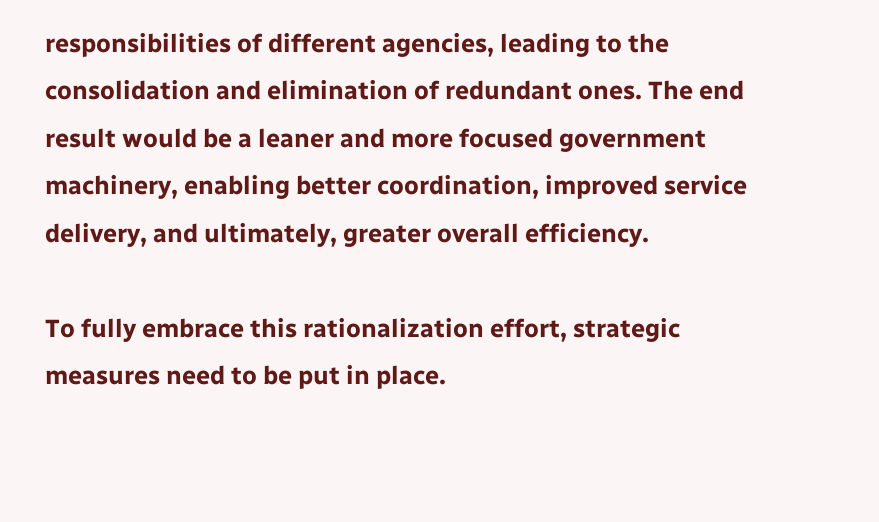responsibilities of different agencies, leading to the consolidation and elimination of redundant ones. The end result would be a leaner and more focused government machinery, enabling better coordination, improved service delivery, and ultimately, greater overall efficiency.

To fully embrace this rationalization effort, strategic measures need to be put in place.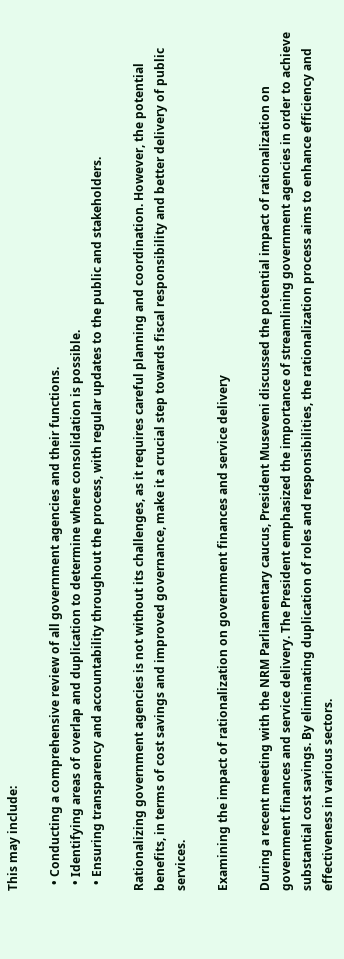This may include:

  • Conducting a comprehensive review of all government agencies and their functions.
  • Identifying areas of overlap and duplication to determine where consolidation is possible.
  • Ensuring transparency and accountability throughout the process, with regular updates to the public and stakeholders.

Rationalizing government agencies is not without its challenges, as it requires careful planning and coordination. However, the potential benefits, in terms of cost savings and improved governance, make it a crucial step towards fiscal responsibility and better delivery of public services.

Examining the impact of rationalization on government finances and service delivery

During a recent meeting with the NRM Parliamentary caucus, President Museveni discussed the potential impact of rationalization on government finances and service delivery. The President emphasized the importance of streamlining government agencies in order to achieve substantial cost savings. By eliminating duplication of roles and responsibilities, the rationalization process aims to enhance efficiency and effectiveness in various sectors.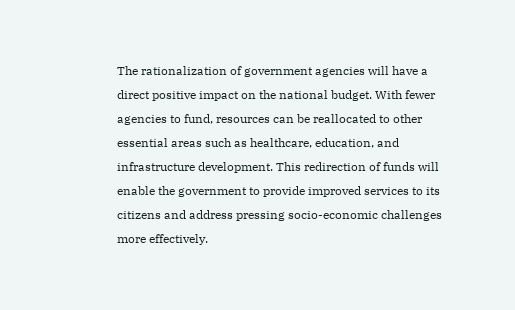The rationalization of government agencies will have a direct positive impact on the national budget. With fewer agencies to fund, resources can be reallocated to other essential areas such as healthcare, education, and infrastructure development. This redirection of funds will enable the government to provide improved services to its citizens and address pressing socio-economic challenges more effectively.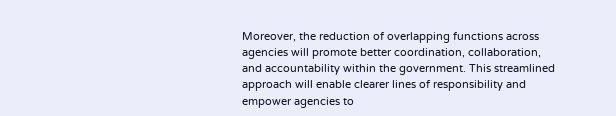Moreover, the reduction of overlapping functions across agencies will promote better coordination, collaboration, and accountability within the government. This streamlined approach will enable clearer lines of responsibility and empower agencies to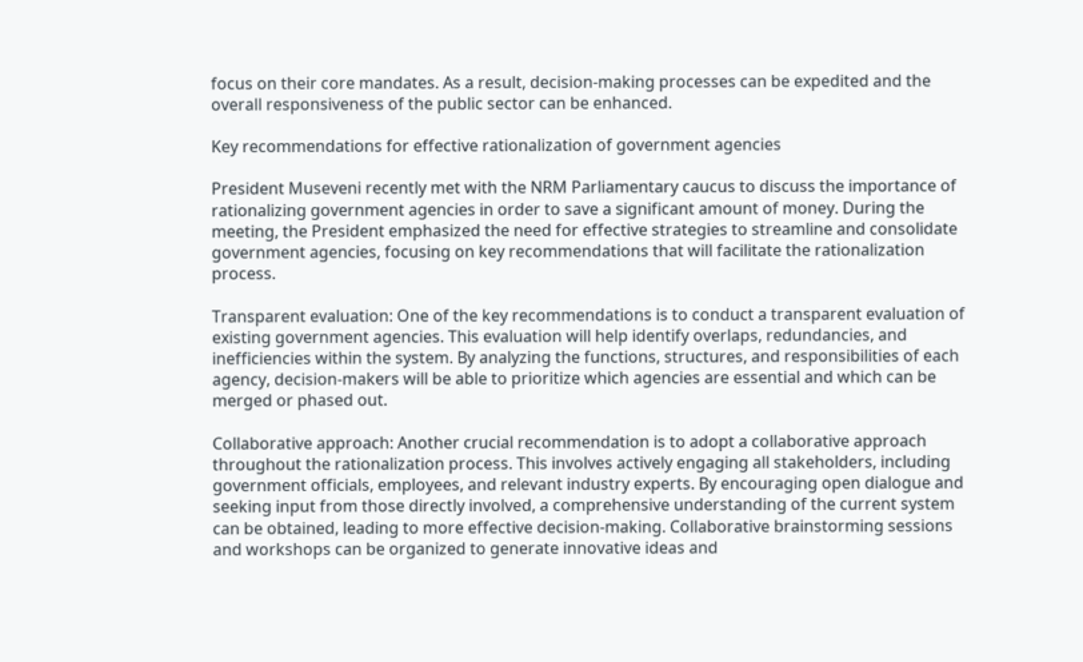focus on their core mandates. As a result, decision-making processes can be expedited and the overall responsiveness of the public sector can be enhanced.

Key recommendations for effective rationalization of government agencies

President Museveni recently met with the NRM Parliamentary caucus to discuss the importance of rationalizing government agencies in order to save a significant amount of money. During the meeting, the President emphasized the need for effective strategies to streamline and consolidate government agencies, focusing on key recommendations that will facilitate the rationalization process.

Transparent evaluation: One of the key recommendations is to conduct a transparent evaluation of existing government agencies. This evaluation will help identify overlaps, redundancies, and inefficiencies within the system. By analyzing the functions, structures, and responsibilities of each agency, decision-makers will be able to prioritize which agencies are essential and which can be merged or phased out.

Collaborative approach: Another crucial recommendation is to adopt a collaborative approach throughout the rationalization process. This involves actively engaging all stakeholders, including government officials, employees, and relevant industry experts. By encouraging open dialogue and seeking input from those directly involved, a comprehensive understanding of the current system can be obtained, leading to more effective decision-making. Collaborative brainstorming sessions and workshops can be organized to generate innovative ideas and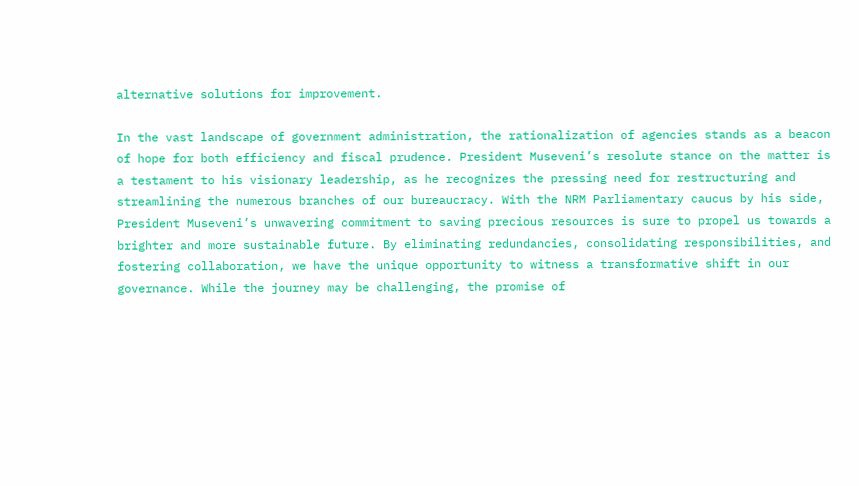alternative solutions for improvement.

In the vast landscape of government administration, the rationalization of agencies stands as a beacon of hope for both efficiency and fiscal prudence. President Museveni’s resolute stance on the matter is a testament to his visionary leadership, as he recognizes the pressing need for restructuring and streamlining the numerous branches of our bureaucracy. With the NRM Parliamentary caucus by his side, President Museveni’s unwavering commitment to saving precious resources is sure to propel us towards a brighter and more sustainable future. By eliminating redundancies, consolidating responsibilities, and fostering collaboration, we have the unique opportunity to witness a transformative shift in our governance. While the journey may be challenging, the promise of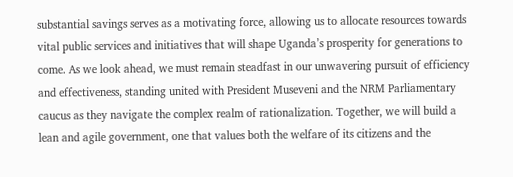substantial savings serves as a motivating force, allowing us to allocate resources towards vital public services and initiatives that will shape Uganda’s prosperity for generations to come. As we look ahead, we must remain steadfast in our unwavering pursuit of efficiency and effectiveness, standing united with President Museveni and the NRM Parliamentary caucus as they navigate the complex realm of rationalization. Together, we will build a lean and agile government, one that values both the welfare of its citizens and the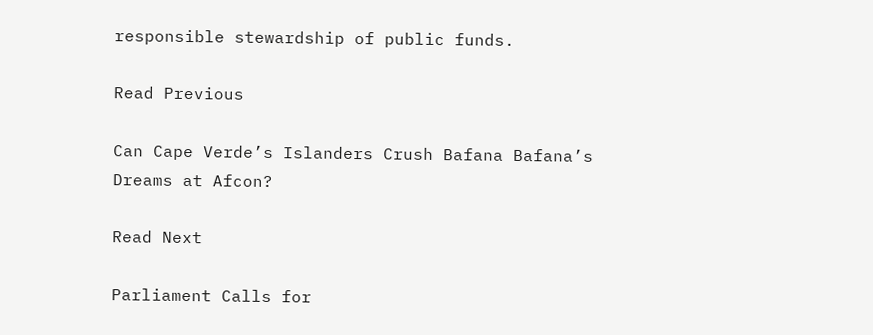responsible stewardship of public funds.

Read Previous

Can Cape Verde’s Islanders Crush Bafana Bafana’s Dreams at Afcon?

Read Next

Parliament Calls for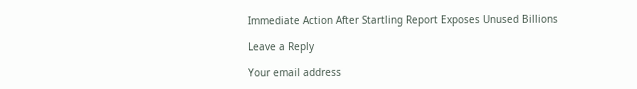Immediate Action After Startling Report Exposes Unused Billions

Leave a Reply

Your email address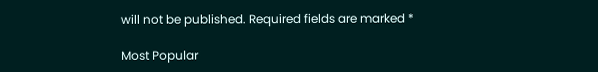will not be published. Required fields are marked *

Most Popular